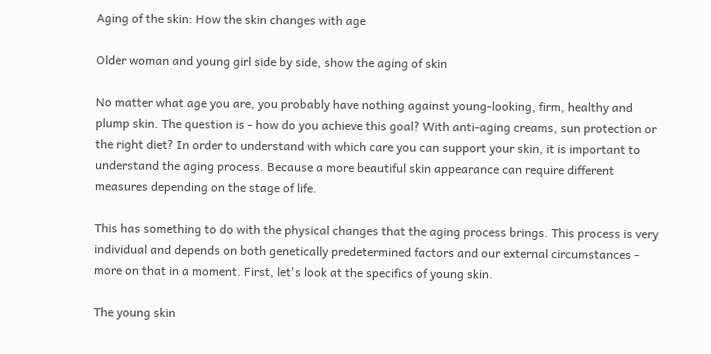Aging of the skin: How the skin changes with age

Older woman and young girl side by side, show the aging of skin

No matter what age you are, you probably have nothing against young-looking, firm, healthy and plump skin. The question is - how do you achieve this goal? With anti-aging creams, sun protection or the right diet? In order to understand with which care you can support your skin, it is important to understand the aging process. Because a more beautiful skin appearance can require different measures depending on the stage of life.

This has something to do with the physical changes that the aging process brings. This process is very individual and depends on both genetically predetermined factors and our external circumstances - more on that in a moment. First, let's look at the specifics of young skin.

The young skin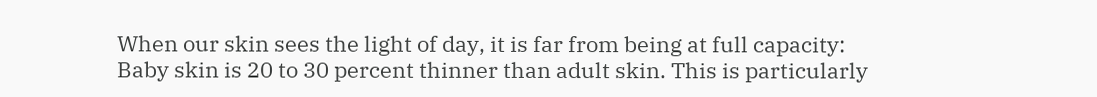When our skin sees the light of day, it is far from being at full capacity: Baby skin is 20 to 30 percent thinner than adult skin. This is particularly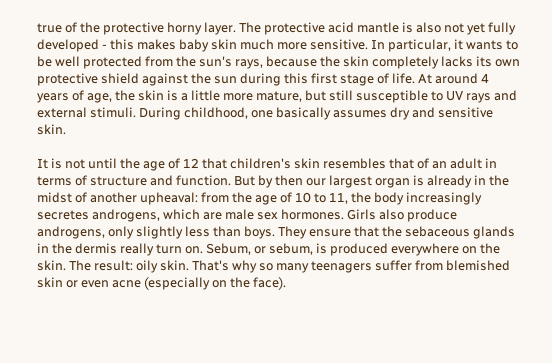true of the protective horny layer. The protective acid mantle is also not yet fully developed - this makes baby skin much more sensitive. In particular, it wants to be well protected from the sun's rays, because the skin completely lacks its own protective shield against the sun during this first stage of life. At around 4 years of age, the skin is a little more mature, but still susceptible to UV rays and external stimuli. During childhood, one basically assumes dry and sensitive skin.

It is not until the age of 12 that children's skin resembles that of an adult in terms of structure and function. But by then our largest organ is already in the midst of another upheaval: from the age of 10 to 11, the body increasingly secretes androgens, which are male sex hormones. Girls also produce androgens, only slightly less than boys. They ensure that the sebaceous glands in the dermis really turn on. Sebum, or sebum, is produced everywhere on the skin. The result: oily skin. That's why so many teenagers suffer from blemished skin or even acne (especially on the face).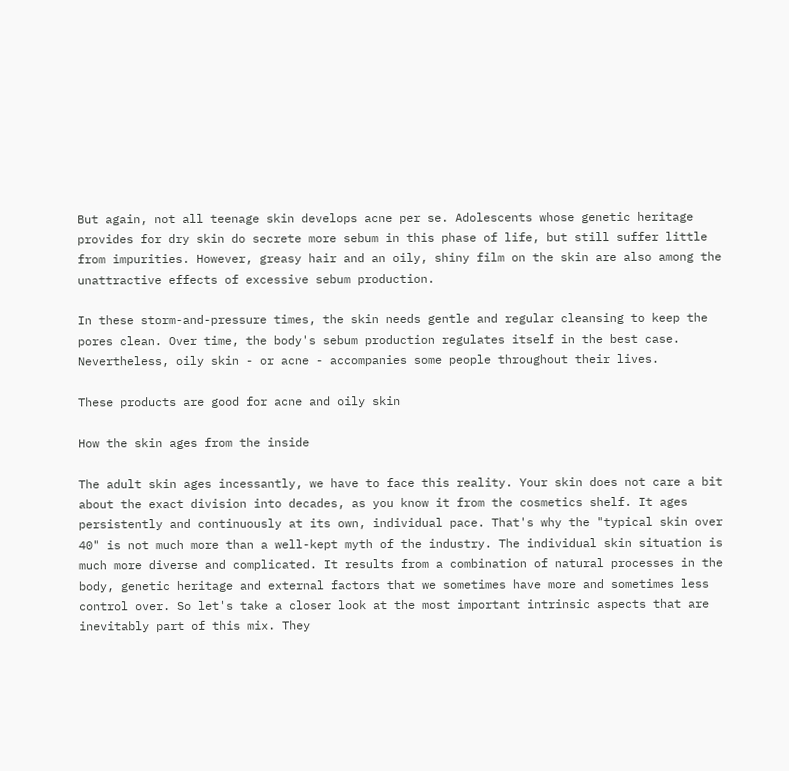But again, not all teenage skin develops acne per se. Adolescents whose genetic heritage provides for dry skin do secrete more sebum in this phase of life, but still suffer little from impurities. However, greasy hair and an oily, shiny film on the skin are also among the unattractive effects of excessive sebum production.

In these storm-and-pressure times, the skin needs gentle and regular cleansing to keep the pores clean. Over time, the body's sebum production regulates itself in the best case. Nevertheless, oily skin - or acne - accompanies some people throughout their lives.

These products are good for acne and oily skin

How the skin ages from the inside

The adult skin ages incessantly, we have to face this reality. Your skin does not care a bit about the exact division into decades, as you know it from the cosmetics shelf. It ages persistently and continuously at its own, individual pace. That's why the "typical skin over 40" is not much more than a well-kept myth of the industry. The individual skin situation is much more diverse and complicated. It results from a combination of natural processes in the body, genetic heritage and external factors that we sometimes have more and sometimes less control over. So let's take a closer look at the most important intrinsic aspects that are inevitably part of this mix. They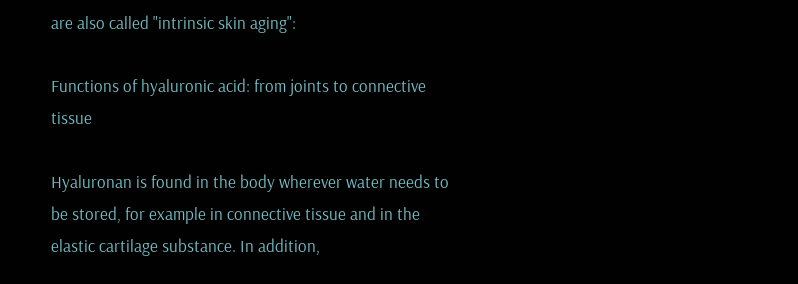are also called "intrinsic skin aging":

Functions of hyaluronic acid: from joints to connective tissue

Hyaluronan is found in the body wherever water needs to be stored, for example in connective tissue and in the elastic cartilage substance. In addition,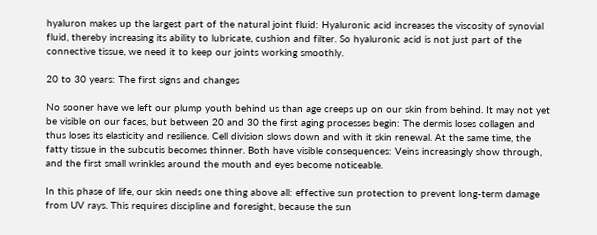hyaluron makes up the largest part of the natural joint fluid: Hyaluronic acid increases the viscosity of synovial fluid, thereby increasing its ability to lubricate, cushion and filter. So hyaluronic acid is not just part of the connective tissue, we need it to keep our joints working smoothly.

20 to 30 years: The first signs and changes

No sooner have we left our plump youth behind us than age creeps up on our skin from behind. It may not yet be visible on our faces, but between 20 and 30 the first aging processes begin: The dermis loses collagen and thus loses its elasticity and resilience. Cell division slows down and with it skin renewal. At the same time, the fatty tissue in the subcutis becomes thinner. Both have visible consequences: Veins increasingly show through, and the first small wrinkles around the mouth and eyes become noticeable.

In this phase of life, our skin needs one thing above all: effective sun protection to prevent long-term damage from UV rays. This requires discipline and foresight, because the sun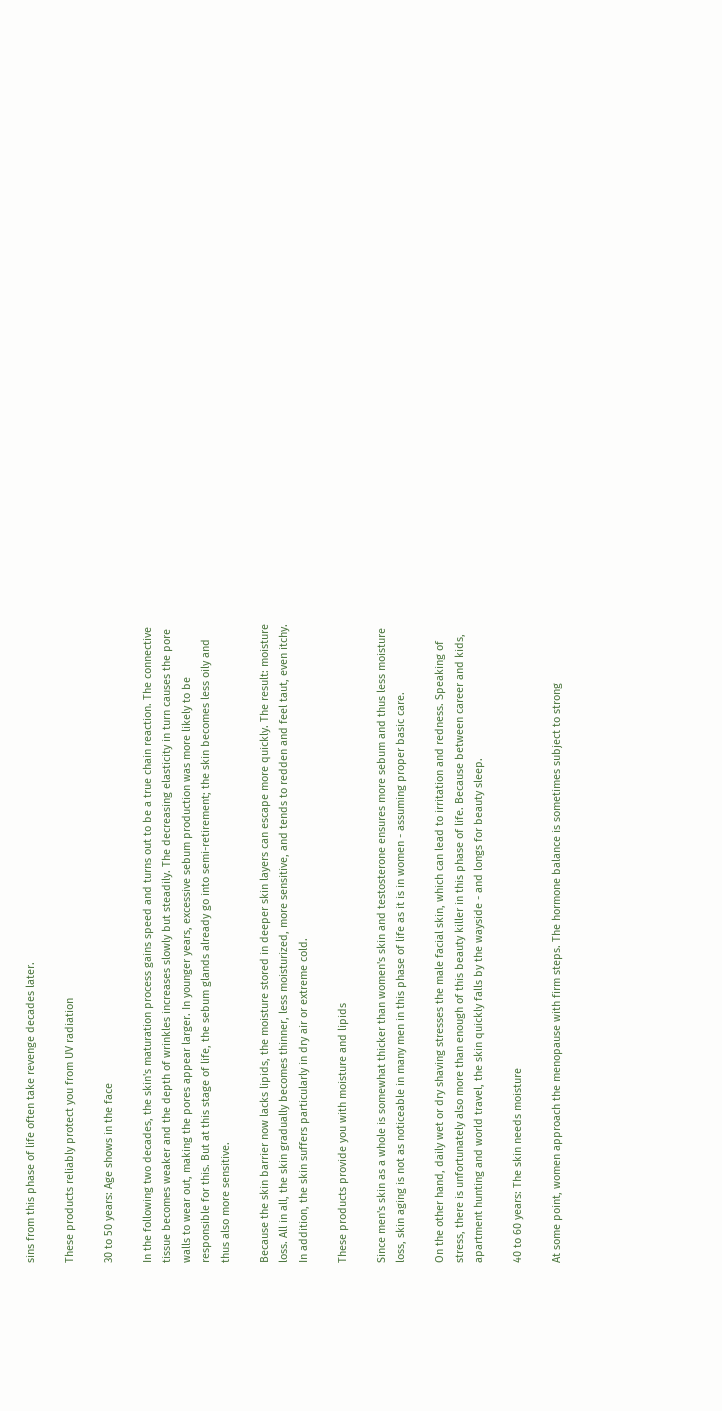sins from this phase of life often take revenge decades later.

These products reliably protect you from UV radiation

30 to 50 years: Age shows in the face

In the following two decades, the skin's maturation process gains speed and turns out to be a true chain reaction. The connective tissue becomes weaker and the depth of wrinkles increases slowly but steadily. The decreasing elasticity in turn causes the pore walls to wear out, making the pores appear larger. In younger years, excessive sebum production was more likely to be responsible for this. But at this stage of life, the sebum glands already go into semi-retirement; the skin becomes less oily and thus also more sensitive.

Because the skin barrier now lacks lipids, the moisture stored in deeper skin layers can escape more quickly. The result: moisture loss. All in all, the skin gradually becomes thinner, less moisturized, more sensitive, and tends to redden and feel taut, even itchy. In addition, the skin suffers particularly in dry air or extreme cold.

These products provide you with moisture and lipids

Since men's skin as a whole is somewhat thicker than women's skin and testosterone ensures more sebum and thus less moisture loss, skin aging is not as noticeable in many men in this phase of life as it is in women - assuming proper basic care.

On the other hand, daily wet or dry shaving stresses the male facial skin, which can lead to irritation and redness. Speaking of stress, there is unfortunately also more than enough of this beauty killer in this phase of life. Because between career and kids, apartment hunting and world travel, the skin quickly falls by the wayside - and longs for beauty sleep.

40 to 60 years: The skin needs moisture

At some point, women approach the menopause with firm steps. The hormone balance is sometimes subject to strong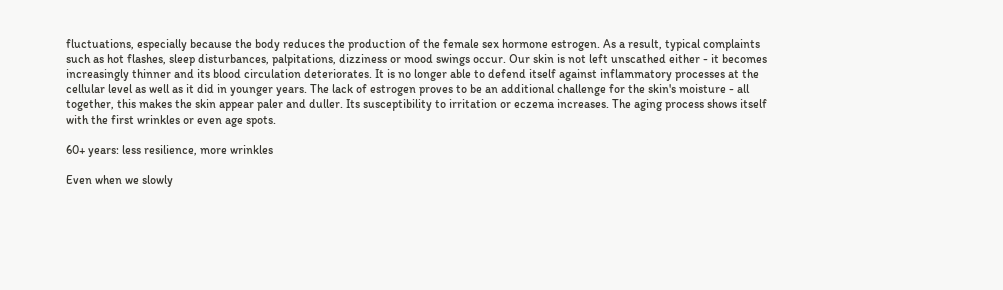fluctuations, especially because the body reduces the production of the female sex hormone estrogen. As a result, typical complaints such as hot flashes, sleep disturbances, palpitations, dizziness or mood swings occur. Our skin is not left unscathed either - it becomes increasingly thinner and its blood circulation deteriorates. It is no longer able to defend itself against inflammatory processes at the cellular level as well as it did in younger years. The lack of estrogen proves to be an additional challenge for the skin's moisture - all together, this makes the skin appear paler and duller. Its susceptibility to irritation or eczema increases. The aging process shows itself with the first wrinkles or even age spots.

60+ years: less resilience, more wrinkles

Even when we slowly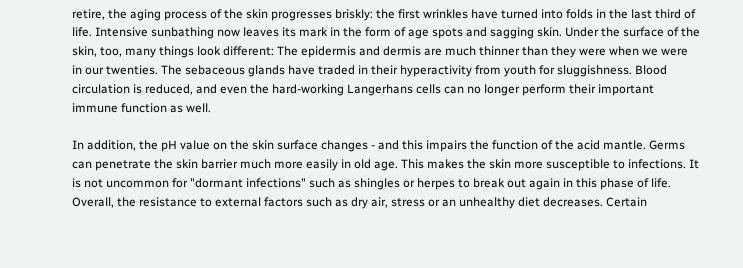retire, the aging process of the skin progresses briskly: the first wrinkles have turned into folds in the last third of life. Intensive sunbathing now leaves its mark in the form of age spots and sagging skin. Under the surface of the skin, too, many things look different: The epidermis and dermis are much thinner than they were when we were in our twenties. The sebaceous glands have traded in their hyperactivity from youth for sluggishness. Blood circulation is reduced, and even the hard-working Langerhans cells can no longer perform their important immune function as well.

In addition, the pH value on the skin surface changes - and this impairs the function of the acid mantle. Germs can penetrate the skin barrier much more easily in old age. This makes the skin more susceptible to infections. It is not uncommon for "dormant infections" such as shingles or herpes to break out again in this phase of life. Overall, the resistance to external factors such as dry air, stress or an unhealthy diet decreases. Certain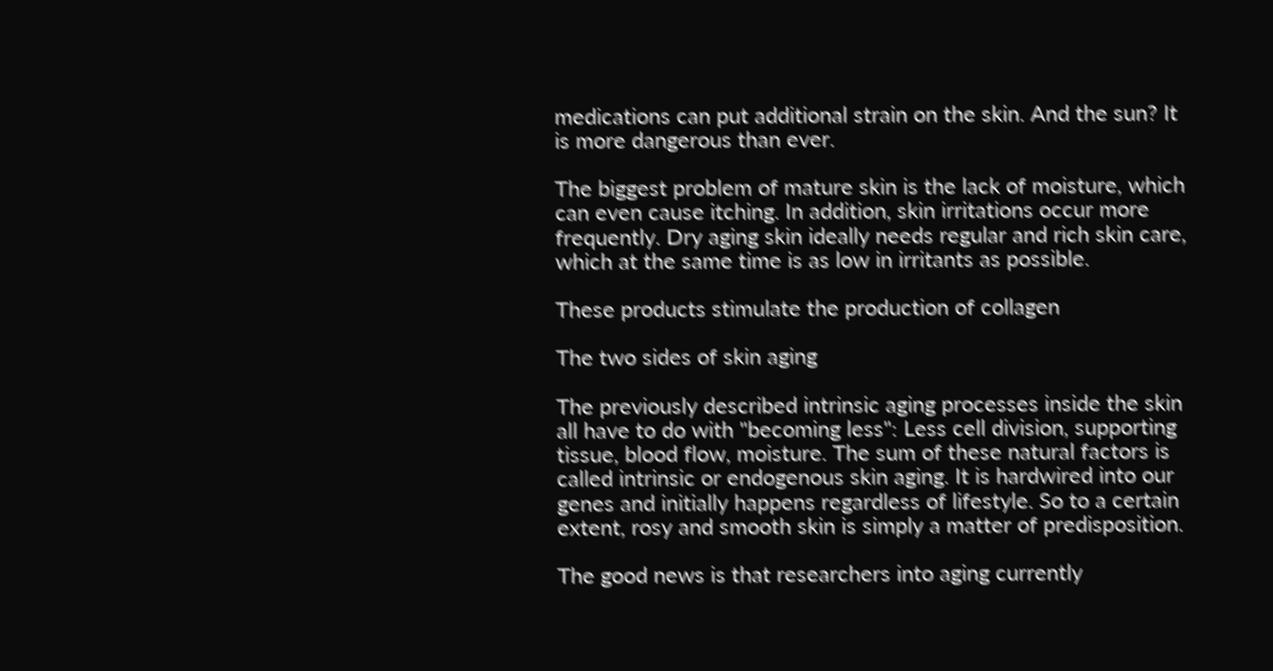medications can put additional strain on the skin. And the sun? It is more dangerous than ever.

The biggest problem of mature skin is the lack of moisture, which can even cause itching. In addition, skin irritations occur more frequently. Dry aging skin ideally needs regular and rich skin care, which at the same time is as low in irritants as possible.

These products stimulate the production of collagen

The two sides of skin aging

The previously described intrinsic aging processes inside the skin all have to do with "becoming less": Less cell division, supporting tissue, blood flow, moisture. The sum of these natural factors is called intrinsic or endogenous skin aging. It is hardwired into our genes and initially happens regardless of lifestyle. So to a certain extent, rosy and smooth skin is simply a matter of predisposition.

The good news is that researchers into aging currently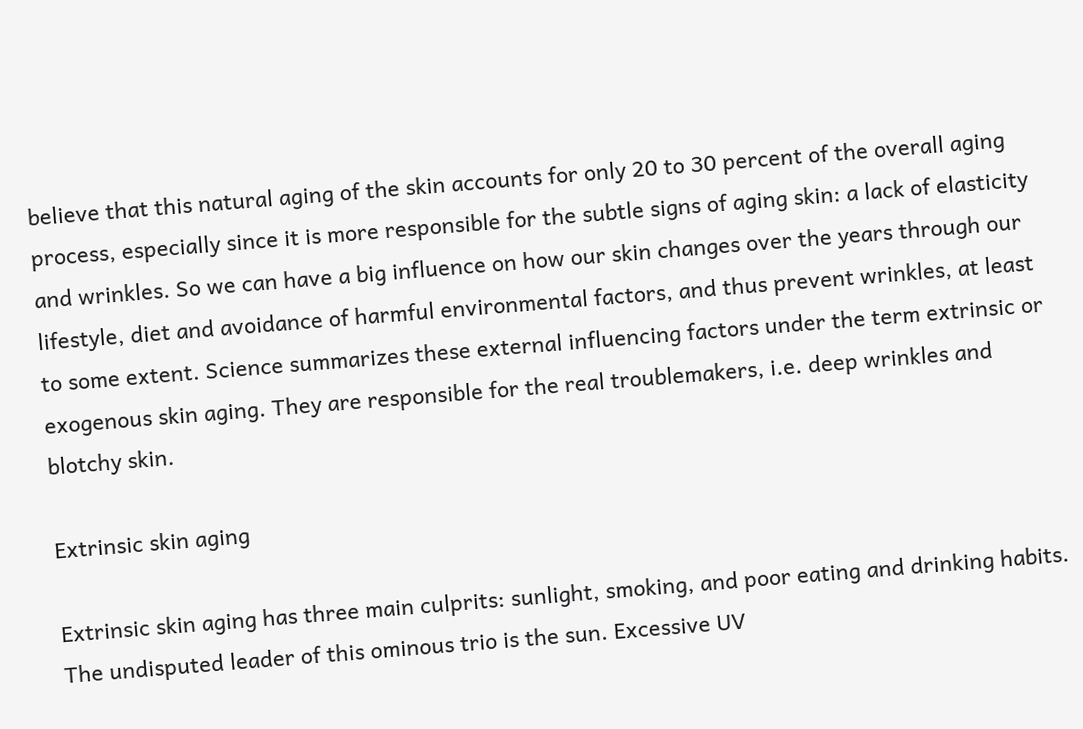believe that this natural aging of the skin accounts for only 20 to 30 percent of the overall aging process, especially since it is more responsible for the subtle signs of aging skin: a lack of elasticity and wrinkles. So we can have a big influence on how our skin changes over the years through our lifestyle, diet and avoidance of harmful environmental factors, and thus prevent wrinkles, at least to some extent. Science summarizes these external influencing factors under the term extrinsic or exogenous skin aging. They are responsible for the real troublemakers, i.e. deep wrinkles and blotchy skin.

Extrinsic skin aging

Extrinsic skin aging has three main culprits: sunlight, smoking, and poor eating and drinking habits. The undisputed leader of this ominous trio is the sun. Excessive UV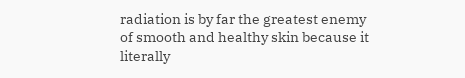radiation is by far the greatest enemy of smooth and healthy skin because it literally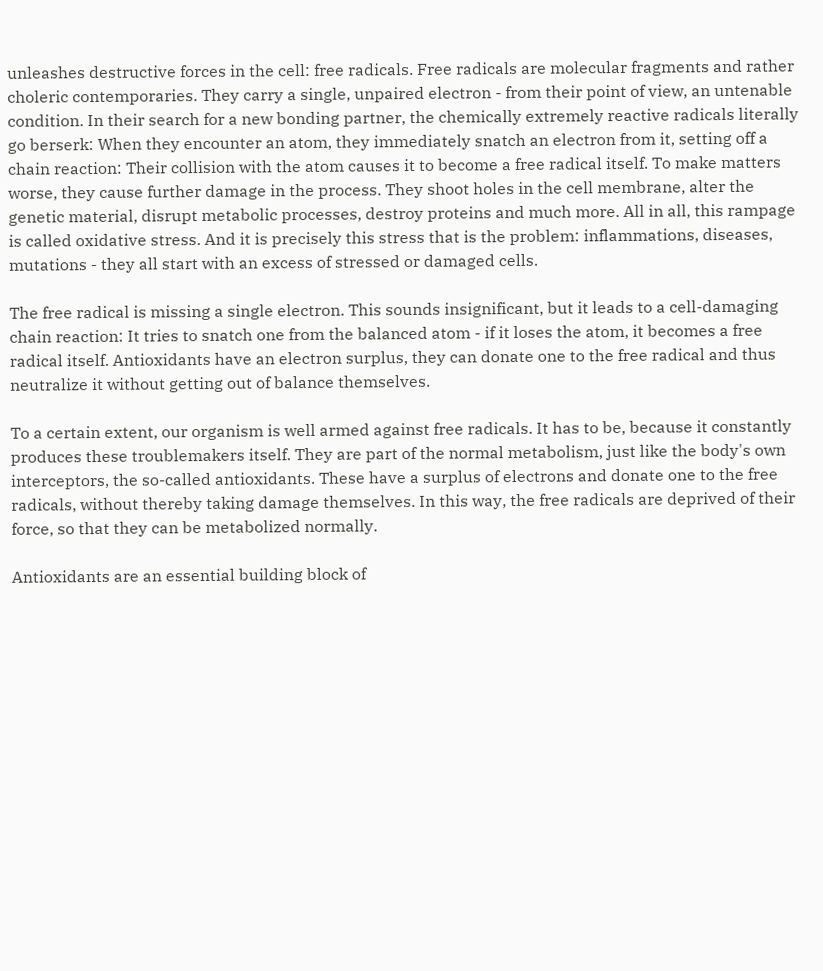unleashes destructive forces in the cell: free radicals. Free radicals are molecular fragments and rather choleric contemporaries. They carry a single, unpaired electron - from their point of view, an untenable condition. In their search for a new bonding partner, the chemically extremely reactive radicals literally go berserk: When they encounter an atom, they immediately snatch an electron from it, setting off a chain reaction: Their collision with the atom causes it to become a free radical itself. To make matters worse, they cause further damage in the process. They shoot holes in the cell membrane, alter the genetic material, disrupt metabolic processes, destroy proteins and much more. All in all, this rampage is called oxidative stress. And it is precisely this stress that is the problem: inflammations, diseases, mutations - they all start with an excess of stressed or damaged cells.

The free radical is missing a single electron. This sounds insignificant, but it leads to a cell-damaging chain reaction: It tries to snatch one from the balanced atom - if it loses the atom, it becomes a free radical itself. Antioxidants have an electron surplus, they can donate one to the free radical and thus neutralize it without getting out of balance themselves.

To a certain extent, our organism is well armed against free radicals. It has to be, because it constantly produces these troublemakers itself. They are part of the normal metabolism, just like the body's own interceptors, the so-called antioxidants. These have a surplus of electrons and donate one to the free radicals, without thereby taking damage themselves. In this way, the free radicals are deprived of their force, so that they can be metabolized normally.

Antioxidants are an essential building block of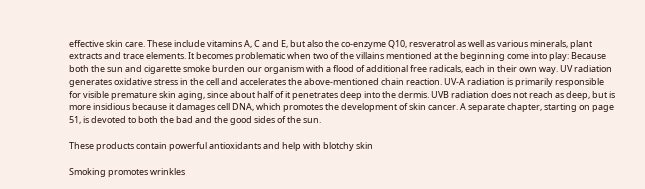effective skin care. These include vitamins A, C and E, but also the co-enzyme Q10, resveratrol as well as various minerals, plant extracts and trace elements. It becomes problematic when two of the villains mentioned at the beginning come into play: Because both the sun and cigarette smoke burden our organism with a flood of additional free radicals, each in their own way. UV radiation generates oxidative stress in the cell and accelerates the above-mentioned chain reaction. UV-A radiation is primarily responsible for visible premature skin aging, since about half of it penetrates deep into the dermis. UVB radiation does not reach as deep, but is more insidious because it damages cell DNA, which promotes the development of skin cancer. A separate chapter, starting on page 51, is devoted to both the bad and the good sides of the sun.

These products contain powerful antioxidants and help with blotchy skin

Smoking promotes wrinkles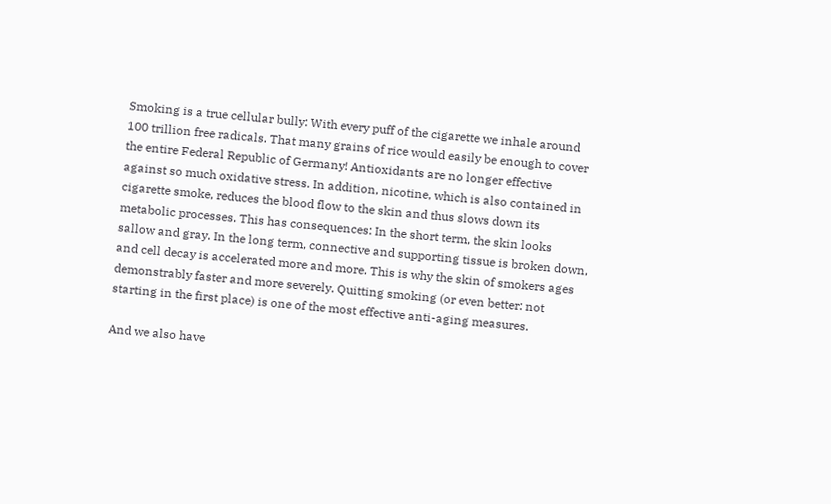Smoking is a true cellular bully: With every puff of the cigarette we inhale around 100 trillion free radicals. That many grains of rice would easily be enough to cover the entire Federal Republic of Germany! Antioxidants are no longer effective against so much oxidative stress. In addition, nicotine, which is also contained in cigarette smoke, reduces the blood flow to the skin and thus slows down its metabolic processes. This has consequences: In the short term, the skin looks sallow and gray. In the long term, connective and supporting tissue is broken down, and cell decay is accelerated more and more. This is why the skin of smokers ages demonstrably faster and more severely. Quitting smoking (or even better: not starting in the first place) is one of the most effective anti-aging measures.

And we also have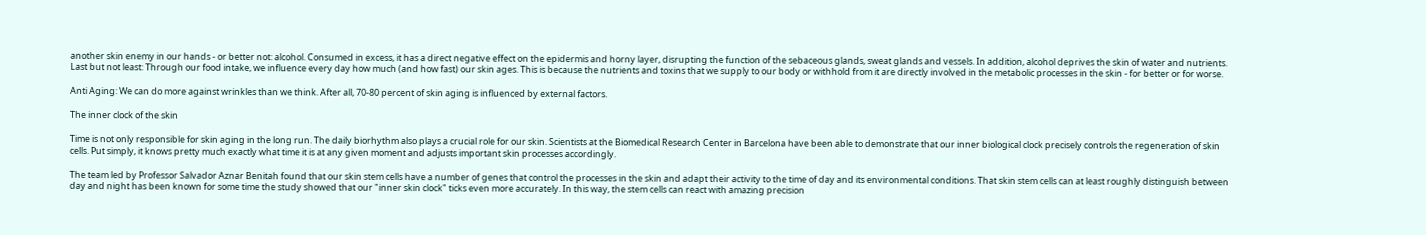another skin enemy in our hands - or better not: alcohol. Consumed in excess, it has a direct negative effect on the epidermis and horny layer, disrupting the function of the sebaceous glands, sweat glands and vessels. In addition, alcohol deprives the skin of water and nutrients. Last but not least: Through our food intake, we influence every day how much (and how fast) our skin ages. This is because the nutrients and toxins that we supply to our body or withhold from it are directly involved in the metabolic processes in the skin - for better or for worse.

Anti Aging: We can do more against wrinkles than we think. After all, 70-80 percent of skin aging is influenced by external factors.

The inner clock of the skin

Time is not only responsible for skin aging in the long run. The daily biorhythm also plays a crucial role for our skin. Scientists at the Biomedical Research Center in Barcelona have been able to demonstrate that our inner biological clock precisely controls the regeneration of skin cells. Put simply, it knows pretty much exactly what time it is at any given moment and adjusts important skin processes accordingly.

The team led by Professor Salvador Aznar Benitah found that our skin stem cells have a number of genes that control the processes in the skin and adapt their activity to the time of day and its environmental conditions. That skin stem cells can at least roughly distinguish between day and night has been known for some time the study showed that our "inner skin clock" ticks even more accurately. In this way, the stem cells can react with amazing precision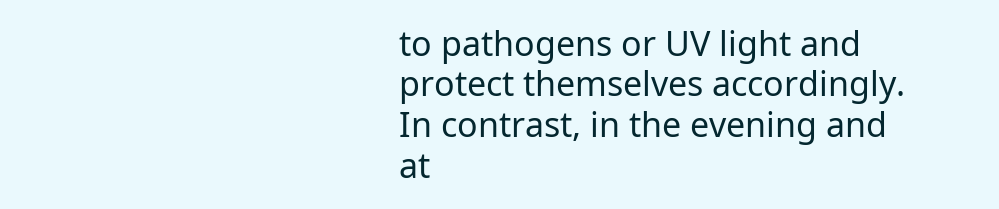to pathogens or UV light and protect themselves accordingly. In contrast, in the evening and at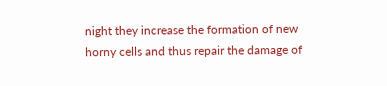night they increase the formation of new horny cells and thus repair the damage of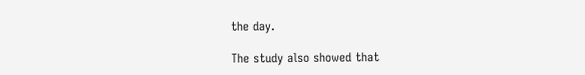the day.

The study also showed that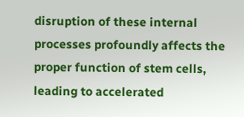disruption of these internal processes profoundly affects the proper function of stem cells, leading to accelerated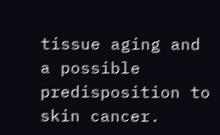tissue aging and a possible predisposition to skin cancer.